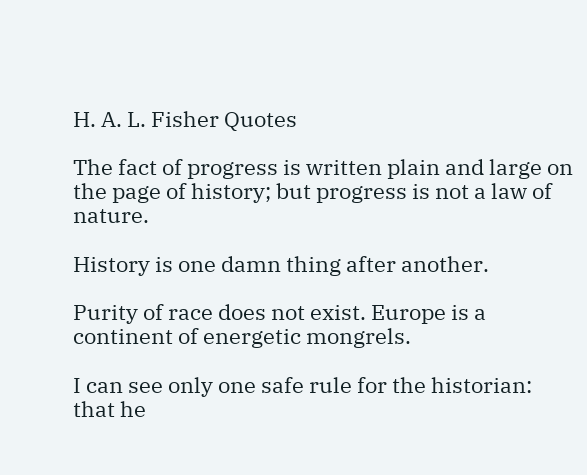H. A. L. Fisher Quotes

The fact of progress is written plain and large on the page of history; but progress is not a law of nature.

History is one damn thing after another.

Purity of race does not exist. Europe is a continent of energetic mongrels.

I can see only one safe rule for the historian: that he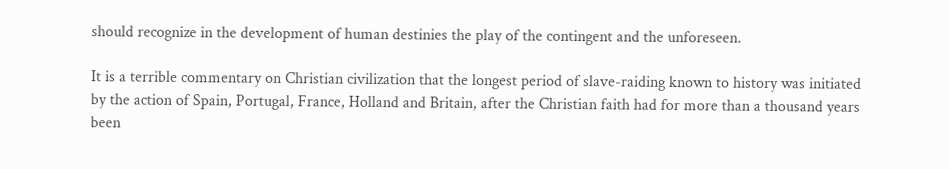should recognize in the development of human destinies the play of the contingent and the unforeseen.

It is a terrible commentary on Christian civilization that the longest period of slave-raiding known to history was initiated by the action of Spain, Portugal, France, Holland and Britain, after the Christian faith had for more than a thousand years been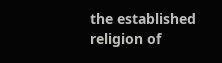the established religion of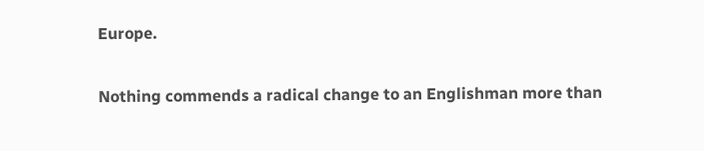Europe.

Nothing commends a radical change to an Englishman more than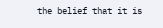the belief that it is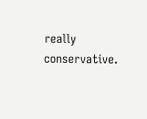really conservative.